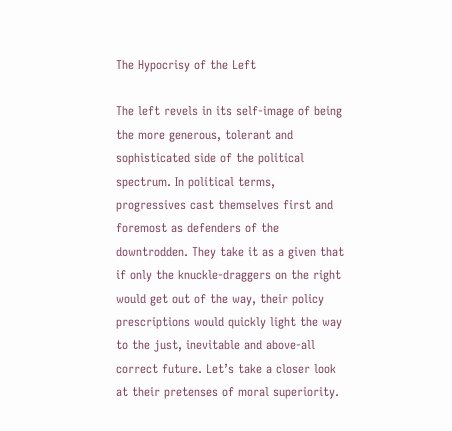The Hypocrisy of the Left

The left revels in its self-image of being the more generous, tolerant and sophisticated side of the political spectrum. In political terms, progressives cast themselves first and foremost as defenders of the downtrodden. They take it as a given that if only the knuckle-draggers on the right would get out of the way, their policy prescriptions would quickly light the way to the just, inevitable and above-all correct future. Let’s take a closer look at their pretenses of moral superiority.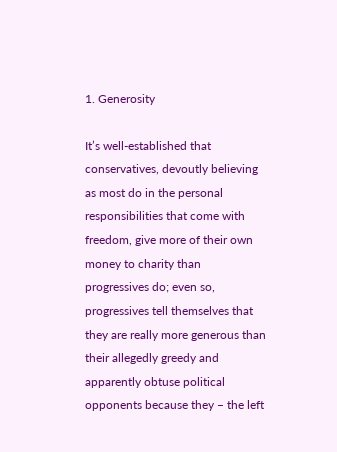1. Generosity

It’s well-established that conservatives, devoutly believing as most do in the personal responsibilities that come with freedom, give more of their own money to charity than progressives do; even so, progressives tell themselves that they are really more generous than their allegedly greedy and apparently obtuse political opponents because they – the left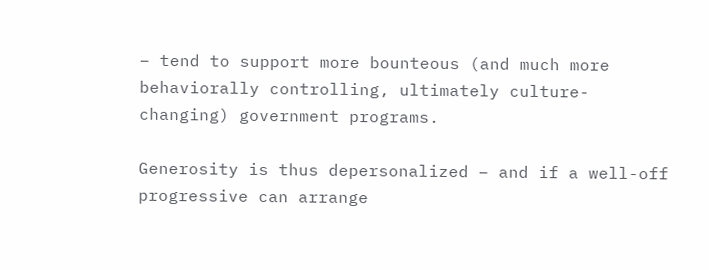– tend to support more bounteous (and much more behaviorally controlling, ultimately culture-changing) government programs.

Generosity is thus depersonalized – and if a well-off progressive can arrange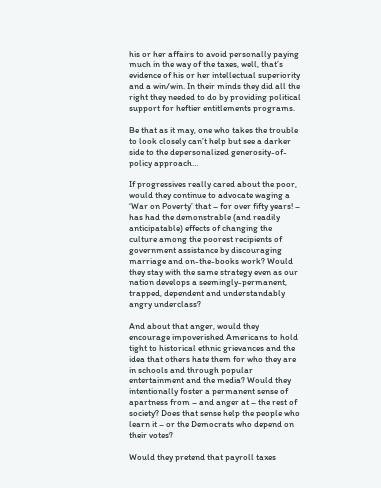his or her affairs to avoid personally paying much in the way of the taxes, well, that’s evidence of his or her intellectual superiority and a win/win. In their minds they did all the right they needed to do by providing political support for heftier entitlements programs.

Be that as it may, one who takes the trouble to look closely can’t help but see a darker side to the depersonalized generosity-of-policy approach…

If progressives really cared about the poor, would they continue to advocate waging a ‘War on Poverty’ that – for over fifty years! – has had the demonstrable (and readily anticipatable) effects of changing the culture among the poorest recipients of government assistance by discouraging marriage and on-the-books work? Would they stay with the same strategy even as our nation develops a seemingly-permanent, trapped, dependent and understandably angry underclass?

And about that anger, would they encourage impoverished Americans to hold tight to historical ethnic grievances and the idea that others hate them for who they are in schools and through popular entertainment and the media? Would they intentionally foster a permanent sense of apartness from – and anger at – the rest of society? Does that sense help the people who learn it – or the Democrats who depend on their votes?

Would they pretend that payroll taxes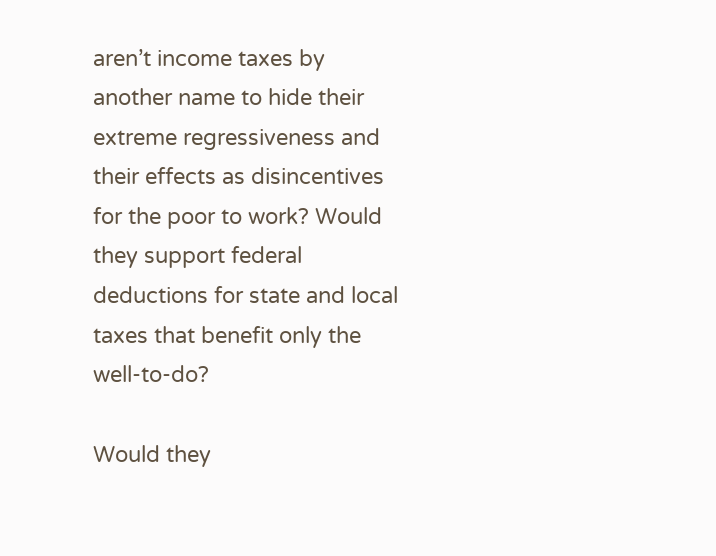aren’t income taxes by another name to hide their extreme regressiveness and their effects as disincentives for the poor to work? Would they support federal deductions for state and local taxes that benefit only the well-to-do?

Would they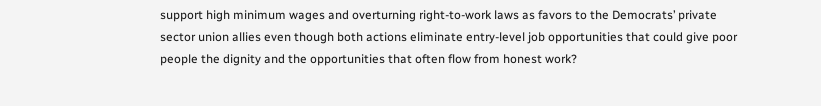support high minimum wages and overturning right-to-work laws as favors to the Democrats’ private sector union allies even though both actions eliminate entry-level job opportunities that could give poor people the dignity and the opportunities that often flow from honest work?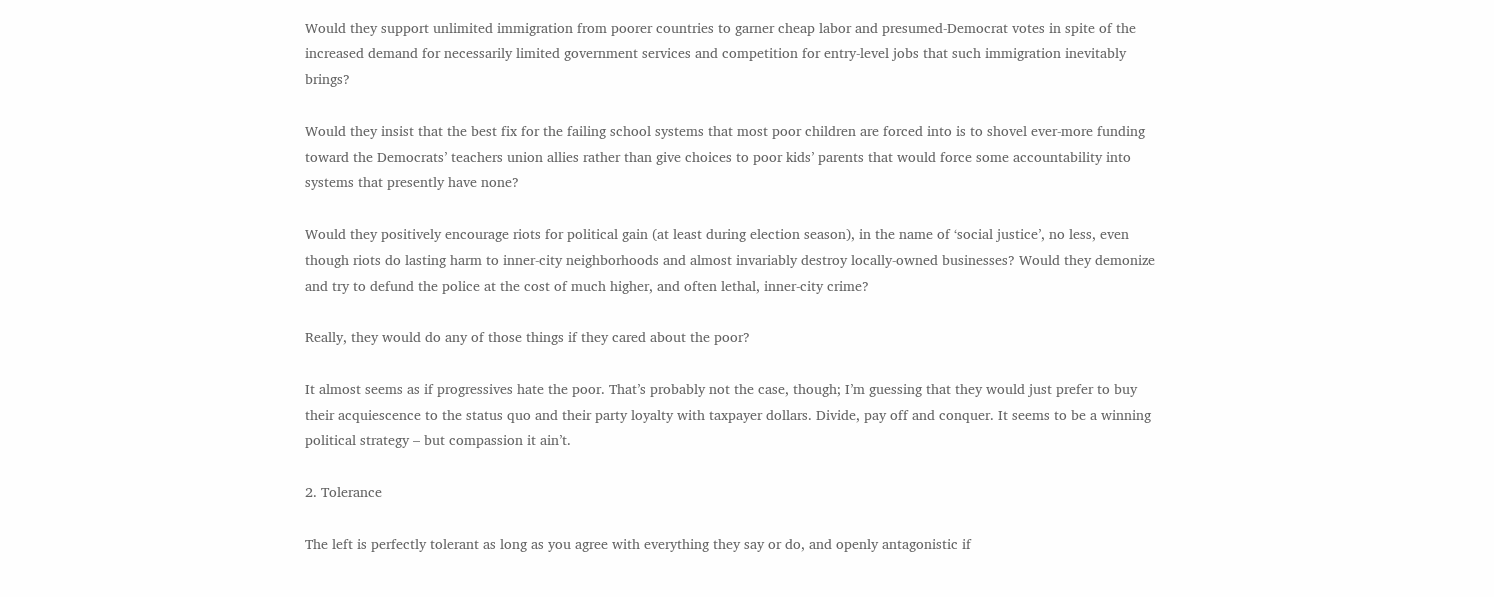Would they support unlimited immigration from poorer countries to garner cheap labor and presumed-Democrat votes in spite of the increased demand for necessarily limited government services and competition for entry-level jobs that such immigration inevitably brings?

Would they insist that the best fix for the failing school systems that most poor children are forced into is to shovel ever-more funding toward the Democrats’ teachers union allies rather than give choices to poor kids’ parents that would force some accountability into systems that presently have none?

Would they positively encourage riots for political gain (at least during election season), in the name of ‘social justice’, no less, even though riots do lasting harm to inner-city neighborhoods and almost invariably destroy locally-owned businesses? Would they demonize and try to defund the police at the cost of much higher, and often lethal, inner-city crime?

Really, they would do any of those things if they cared about the poor?

It almost seems as if progressives hate the poor. That’s probably not the case, though; I’m guessing that they would just prefer to buy their acquiescence to the status quo and their party loyalty with taxpayer dollars. Divide, pay off and conquer. It seems to be a winning political strategy – but compassion it ain’t.

2. Tolerance

The left is perfectly tolerant as long as you agree with everything they say or do, and openly antagonistic if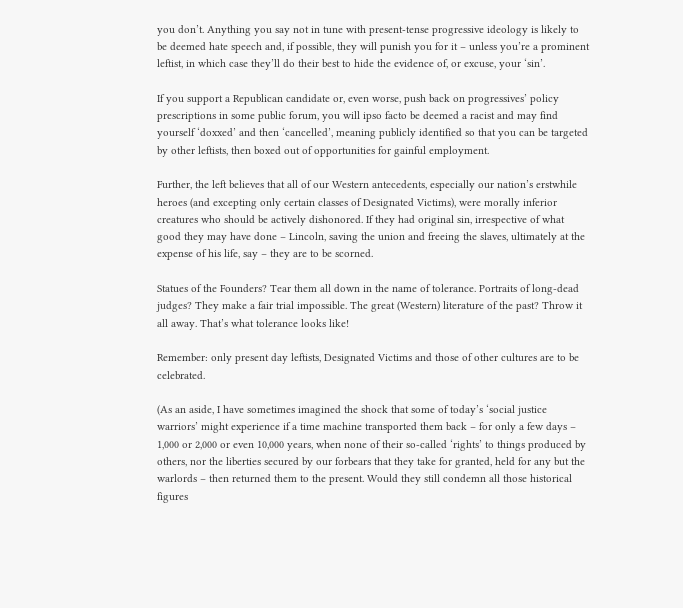you don’t. Anything you say not in tune with present-tense progressive ideology is likely to be deemed hate speech and, if possible, they will punish you for it – unless you’re a prominent leftist, in which case they’ll do their best to hide the evidence of, or excuse, your ‘sin’.

If you support a Republican candidate or, even worse, push back on progressives’ policy prescriptions in some public forum, you will ipso facto be deemed a racist and may find yourself ‘doxxed’ and then ‘cancelled’, meaning publicly identified so that you can be targeted by other leftists, then boxed out of opportunities for gainful employment.

Further, the left believes that all of our Western antecedents, especially our nation’s erstwhile heroes (and excepting only certain classes of Designated Victims), were morally inferior creatures who should be actively dishonored. If they had original sin, irrespective of what good they may have done – Lincoln, saving the union and freeing the slaves, ultimately at the expense of his life, say – they are to be scorned.

Statues of the Founders? Tear them all down in the name of tolerance. Portraits of long-dead judges? They make a fair trial impossible. The great (Western) literature of the past? Throw it all away. That’s what tolerance looks like!

Remember: only present day leftists, Designated Victims and those of other cultures are to be celebrated.

(As an aside, I have sometimes imagined the shock that some of today’s ‘social justice warriors’ might experience if a time machine transported them back – for only a few days – 1,000 or 2,000 or even 10,000 years, when none of their so-called ‘rights’ to things produced by others, nor the liberties secured by our forbears that they take for granted, held for any but the warlords – then returned them to the present. Would they still condemn all those historical figures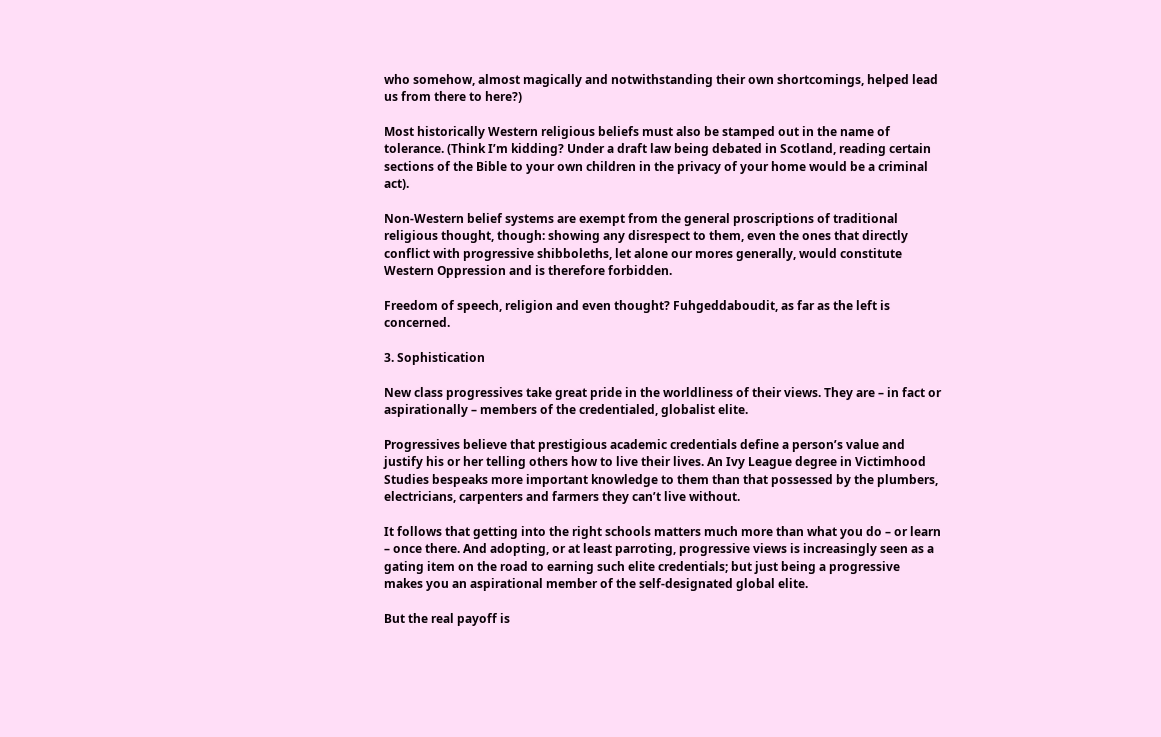who somehow, almost magically and notwithstanding their own shortcomings, helped lead us from there to here?)

Most historically Western religious beliefs must also be stamped out in the name of tolerance. (Think I’m kidding? Under a draft law being debated in Scotland, reading certain sections of the Bible to your own children in the privacy of your home would be a criminal act).

Non-Western belief systems are exempt from the general proscriptions of traditional religious thought, though: showing any disrespect to them, even the ones that directly conflict with progressive shibboleths, let alone our mores generally, would constitute Western Oppression and is therefore forbidden.

Freedom of speech, religion and even thought? Fuhgeddaboudit, as far as the left is concerned.

3. Sophistication

New class progressives take great pride in the worldliness of their views. They are – in fact or aspirationally – members of the credentialed, globalist elite.

Progressives believe that prestigious academic credentials define a person’s value and justify his or her telling others how to live their lives. An Ivy League degree in Victimhood Studies bespeaks more important knowledge to them than that possessed by the plumbers, electricians, carpenters and farmers they can’t live without.

It follows that getting into the right schools matters much more than what you do – or learn – once there. And adopting, or at least parroting, progressive views is increasingly seen as a gating item on the road to earning such elite credentials; but just being a progressive makes you an aspirational member of the self-designated global elite.

But the real payoff is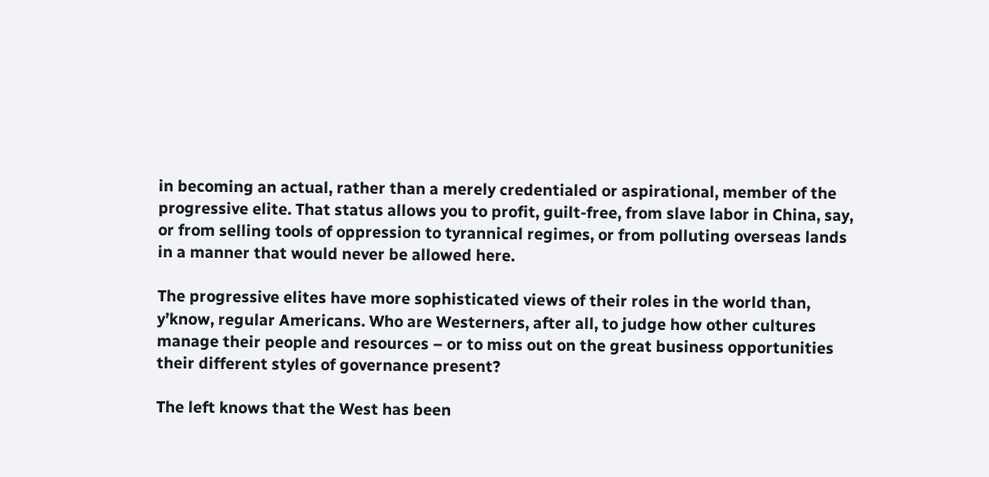in becoming an actual, rather than a merely credentialed or aspirational, member of the progressive elite. That status allows you to profit, guilt-free, from slave labor in China, say, or from selling tools of oppression to tyrannical regimes, or from polluting overseas lands in a manner that would never be allowed here.

The progressive elites have more sophisticated views of their roles in the world than, y’know, regular Americans. Who are Westerners, after all, to judge how other cultures manage their people and resources – or to miss out on the great business opportunities their different styles of governance present?

The left knows that the West has been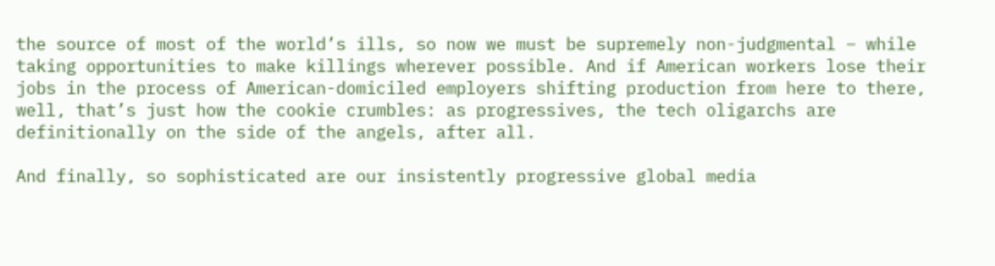the source of most of the world’s ills, so now we must be supremely non-judgmental – while taking opportunities to make killings wherever possible. And if American workers lose their jobs in the process of American-domiciled employers shifting production from here to there, well, that’s just how the cookie crumbles: as progressives, the tech oligarchs are definitionally on the side of the angels, after all.

And finally, so sophisticated are our insistently progressive global media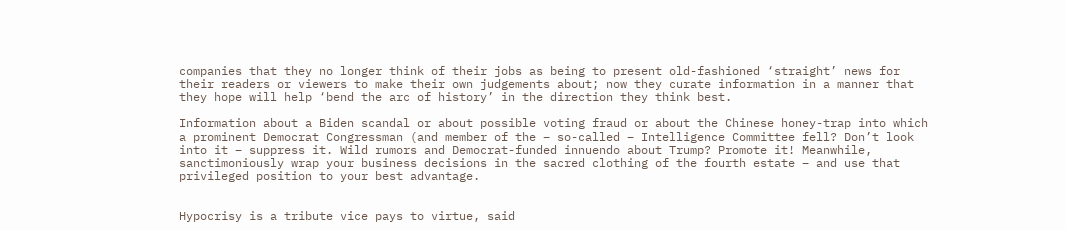companies that they no longer think of their jobs as being to present old-fashioned ‘straight’ news for their readers or viewers to make their own judgements about; now they curate information in a manner that they hope will help ‘bend the arc of history’ in the direction they think best.

Information about a Biden scandal or about possible voting fraud or about the Chinese honey-trap into which a prominent Democrat Congressman (and member of the – so-called – Intelligence Committee fell? Don’t look into it – suppress it. Wild rumors and Democrat-funded innuendo about Trump? Promote it! Meanwhile, sanctimoniously wrap your business decisions in the sacred clothing of the fourth estate – and use that privileged position to your best advantage.


Hypocrisy is a tribute vice pays to virtue, said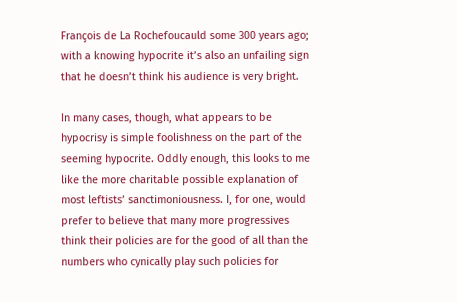François de La Rochefoucauld some 300 years ago; with a knowing hypocrite it’s also an unfailing sign that he doesn’t think his audience is very bright.

In many cases, though, what appears to be hypocrisy is simple foolishness on the part of the seeming hypocrite. Oddly enough, this looks to me like the more charitable possible explanation of most leftists’ sanctimoniousness. I, for one, would prefer to believe that many more progressives think their policies are for the good of all than the numbers who cynically play such policies for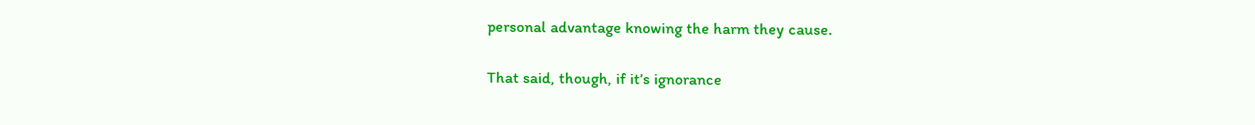personal advantage knowing the harm they cause.

That said, though, if it’s ignorance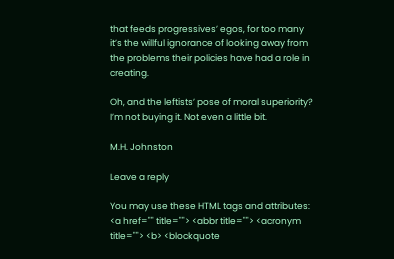that feeds progressives’ egos, for too many it’s the willful ignorance of looking away from the problems their policies have had a role in creating.

Oh, and the leftists’ pose of moral superiority? I’m not buying it. Not even a little bit.

M.H. Johnston

Leave a reply

You may use these HTML tags and attributes: <a href="" title=""> <abbr title=""> <acronym title=""> <b> <blockquote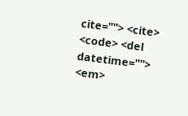cite=""> <cite> <code> <del datetime=""> <em>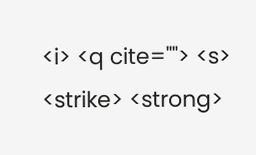<i> <q cite=""> <s> <strike> <strong>